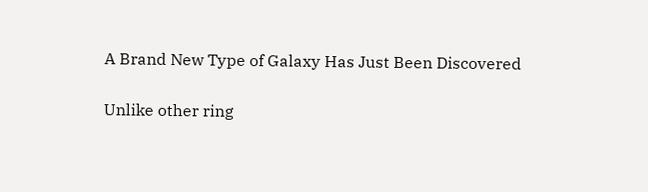A Brand New Type of Galaxy Has Just Been Discovered

Unlike other ring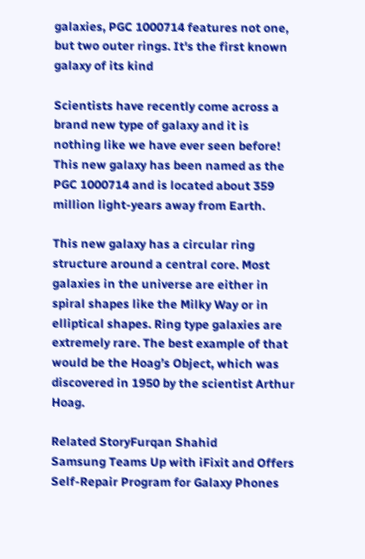galaxies, PGC 1000714 features not one, but two outer rings. It's the first known galaxy of its kind

Scientists have recently come across a brand new type of galaxy and it is nothing like we have ever seen before! This new galaxy has been named as the PGC 1000714 and is located about 359 million light-years away from Earth.

This new galaxy has a circular ring structure around a central core. Most galaxies in the universe are either in spiral shapes like the Milky Way or in elliptical shapes. Ring type galaxies are extremely rare. The best example of that would be the Hoag’s Object, which was discovered in 1950 by the scientist Arthur Hoag.

Related StoryFurqan Shahid
Samsung Teams Up with iFixit and Offers Self-Repair Program for Galaxy Phones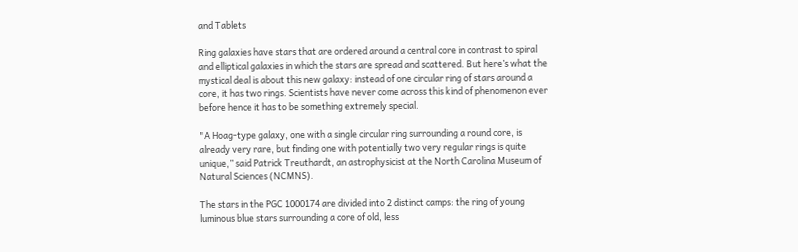and Tablets

Ring galaxies have stars that are ordered around a central core in contrast to spiral and elliptical galaxies in which the stars are spread and scattered. But here’s what the mystical deal is about this new galaxy: instead of one circular ring of stars around a core, it has two rings. Scientists have never come across this kind of phenomenon ever before hence it has to be something extremely special.

"A Hoag-type galaxy, one with a single circular ring surrounding a round core, is already very rare, but finding one with potentially two very regular rings is quite unique,” said Patrick Treuthardt, an astrophysicist at the North Carolina Museum of Natural Sciences (NCMNS).

The stars in the PGC 1000174 are divided into 2 distinct camps: the ring of young luminous blue stars surrounding a core of old, less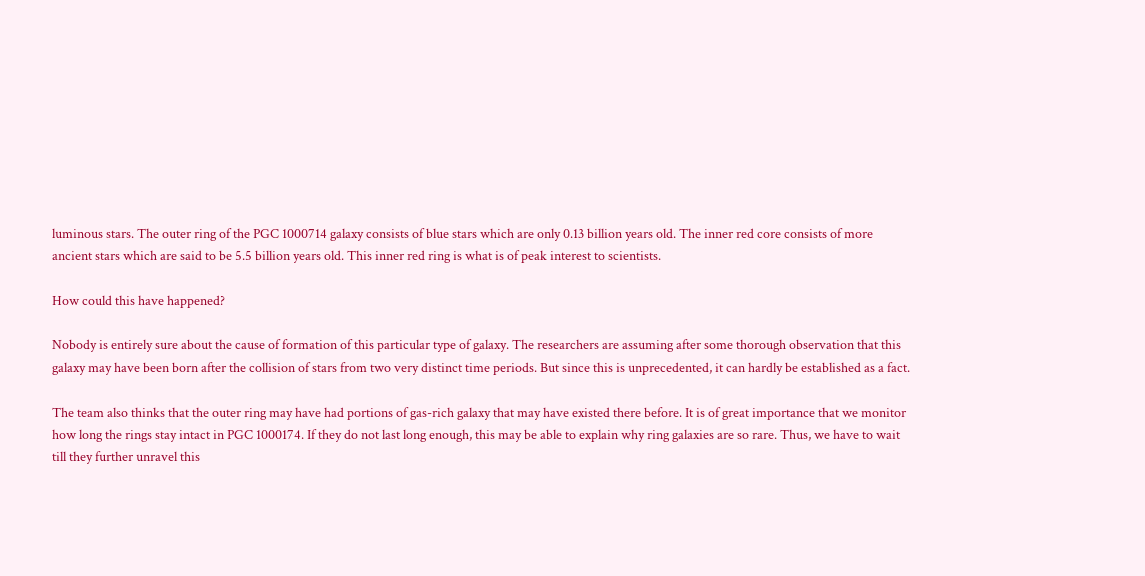luminous stars. The outer ring of the PGC 1000714 galaxy consists of blue stars which are only 0.13 billion years old. The inner red core consists of more ancient stars which are said to be 5.5 billion years old. This inner red ring is what is of peak interest to scientists.

How could this have happened?

Nobody is entirely sure about the cause of formation of this particular type of galaxy. The researchers are assuming after some thorough observation that this galaxy may have been born after the collision of stars from two very distinct time periods. But since this is unprecedented, it can hardly be established as a fact.

The team also thinks that the outer ring may have had portions of gas-rich galaxy that may have existed there before. It is of great importance that we monitor how long the rings stay intact in PGC 1000174. If they do not last long enough, this may be able to explain why ring galaxies are so rare. Thus, we have to wait till they further unravel this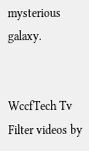mysterious galaxy.


WccfTech Tv
Filter videos by